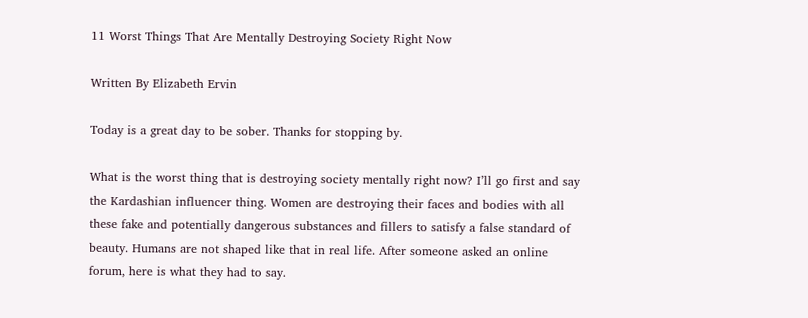11 Worst Things That Are Mentally Destroying Society Right Now

Written By Elizabeth Ervin

Today is a great day to be sober. Thanks for stopping by.

What is the worst thing that is destroying society mentally right now? I’ll go first and say the Kardashian influencer thing. Women are destroying their faces and bodies with all these fake and potentially dangerous substances and fillers to satisfy a false standard of beauty. Humans are not shaped like that in real life. After someone asked an online forum, here is what they had to say.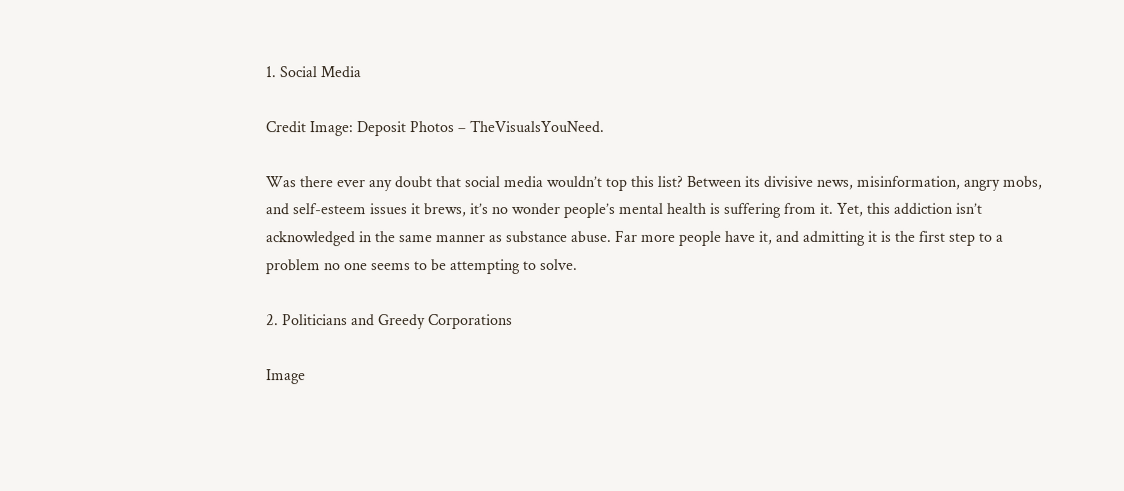1. Social Media

Credit Image: Deposit Photos – TheVisualsYouNeed.

Was there ever any doubt that social media wouldn’t top this list? Between its divisive news, misinformation, angry mobs, and self-esteem issues it brews, it’s no wonder people’s mental health is suffering from it. Yet, this addiction isn’t acknowledged in the same manner as substance abuse. Far more people have it, and admitting it is the first step to a problem no one seems to be attempting to solve.

2. Politicians and Greedy Corporations

Image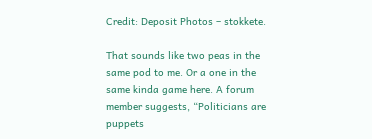Credit: Deposit Photos – stokkete.

That sounds like two peas in the same pod to me. Or a one in the same kinda game here. A forum member suggests, “Politicians are puppets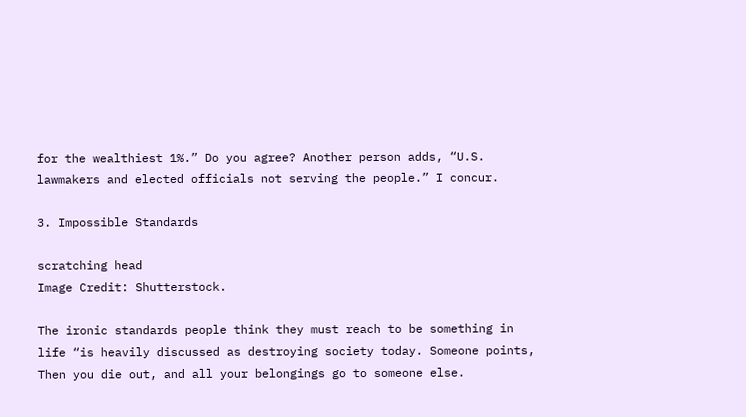for the wealthiest 1%.” Do you agree? Another person adds, “U.S. lawmakers and elected officials not serving the people.” I concur.

3. Impossible Standards

scratching head
Image Credit: Shutterstock.

The ironic standards people think they must reach to be something in life “is heavily discussed as destroying society today. Someone points, Then you die out, and all your belongings go to someone else.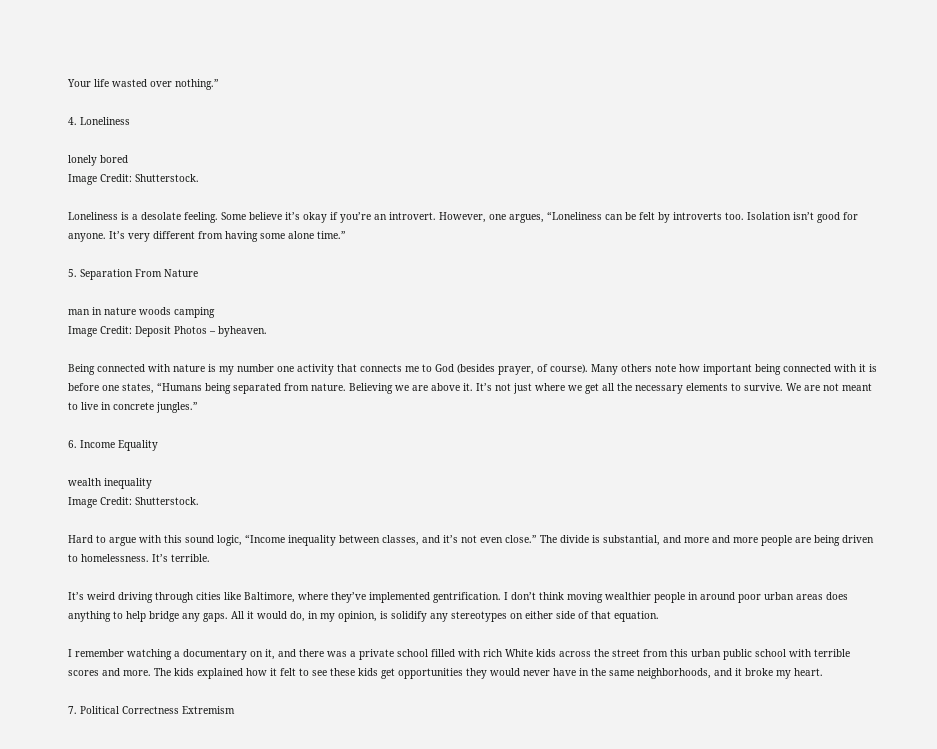Your life wasted over nothing.”

4. Loneliness

lonely bored
Image Credit: Shutterstock.

Loneliness is a desolate feeling. Some believe it’s okay if you’re an introvert. However, one argues, “Loneliness can be felt by introverts too. Isolation isn’t good for anyone. It’s very different from having some alone time.”

5. Separation From Nature

man in nature woods camping
Image Credit: Deposit Photos – byheaven.

Being connected with nature is my number one activity that connects me to God (besides prayer, of course). Many others note how important being connected with it is before one states, “Humans being separated from nature. Believing we are above it. It’s not just where we get all the necessary elements to survive. We are not meant to live in concrete jungles.”

6. Income Equality

wealth inequality
Image Credit: Shutterstock.

Hard to argue with this sound logic, “Income inequality between classes, and it’s not even close.” The divide is substantial, and more and more people are being driven to homelessness. It’s terrible.

It’s weird driving through cities like Baltimore, where they’ve implemented gentrification. I don’t think moving wealthier people in around poor urban areas does anything to help bridge any gaps. All it would do, in my opinion, is solidify any stereotypes on either side of that equation.

I remember watching a documentary on it, and there was a private school filled with rich White kids across the street from this urban public school with terrible scores and more. The kids explained how it felt to see these kids get opportunities they would never have in the same neighborhoods, and it broke my heart.

7. Political Correctness Extremism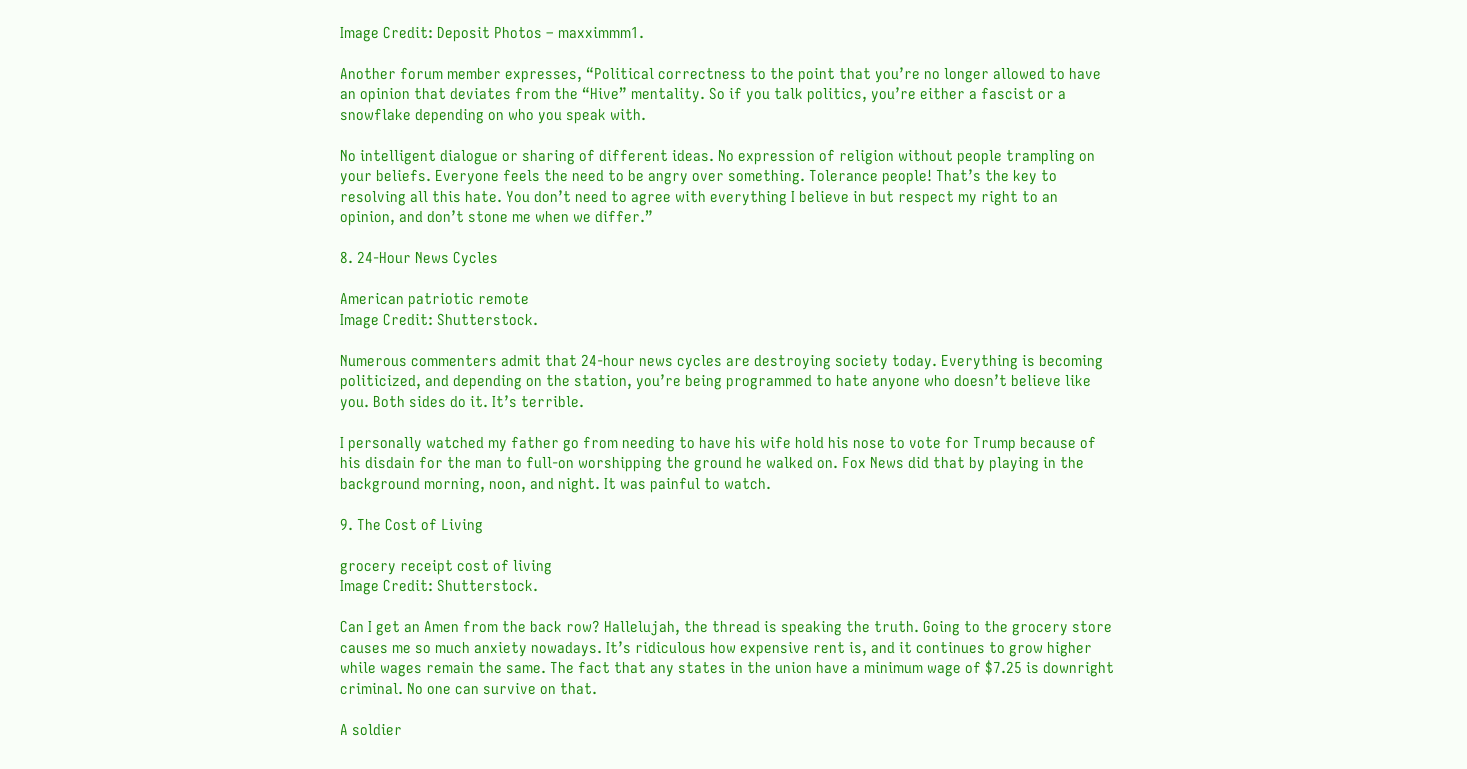Image Credit: Deposit Photos – maxximmm1.

Another forum member expresses, “Political correctness to the point that you’re no longer allowed to have an opinion that deviates from the “Hive” mentality. So if you talk politics, you’re either a fascist or a snowflake depending on who you speak with.

No intelligent dialogue or sharing of different ideas. No expression of religion without people trampling on your beliefs. Everyone feels the need to be angry over something. Tolerance people! That’s the key to resolving all this hate. You don’t need to agree with everything I believe in but respect my right to an opinion, and don’t stone me when we differ.”

8. 24-Hour News Cycles

American patriotic remote
Image Credit: Shutterstock.

Numerous commenters admit that 24-hour news cycles are destroying society today. Everything is becoming politicized, and depending on the station, you’re being programmed to hate anyone who doesn’t believe like you. Both sides do it. It’s terrible.

I personally watched my father go from needing to have his wife hold his nose to vote for Trump because of his disdain for the man to full-on worshipping the ground he walked on. Fox News did that by playing in the background morning, noon, and night. It was painful to watch.

9. The Cost of Living

grocery receipt cost of living
Image Credit: Shutterstock.

Can I get an Amen from the back row? Hallelujah, the thread is speaking the truth. Going to the grocery store causes me so much anxiety nowadays. It’s ridiculous how expensive rent is, and it continues to grow higher while wages remain the same. The fact that any states in the union have a minimum wage of $7.25 is downright criminal. No one can survive on that.

A soldier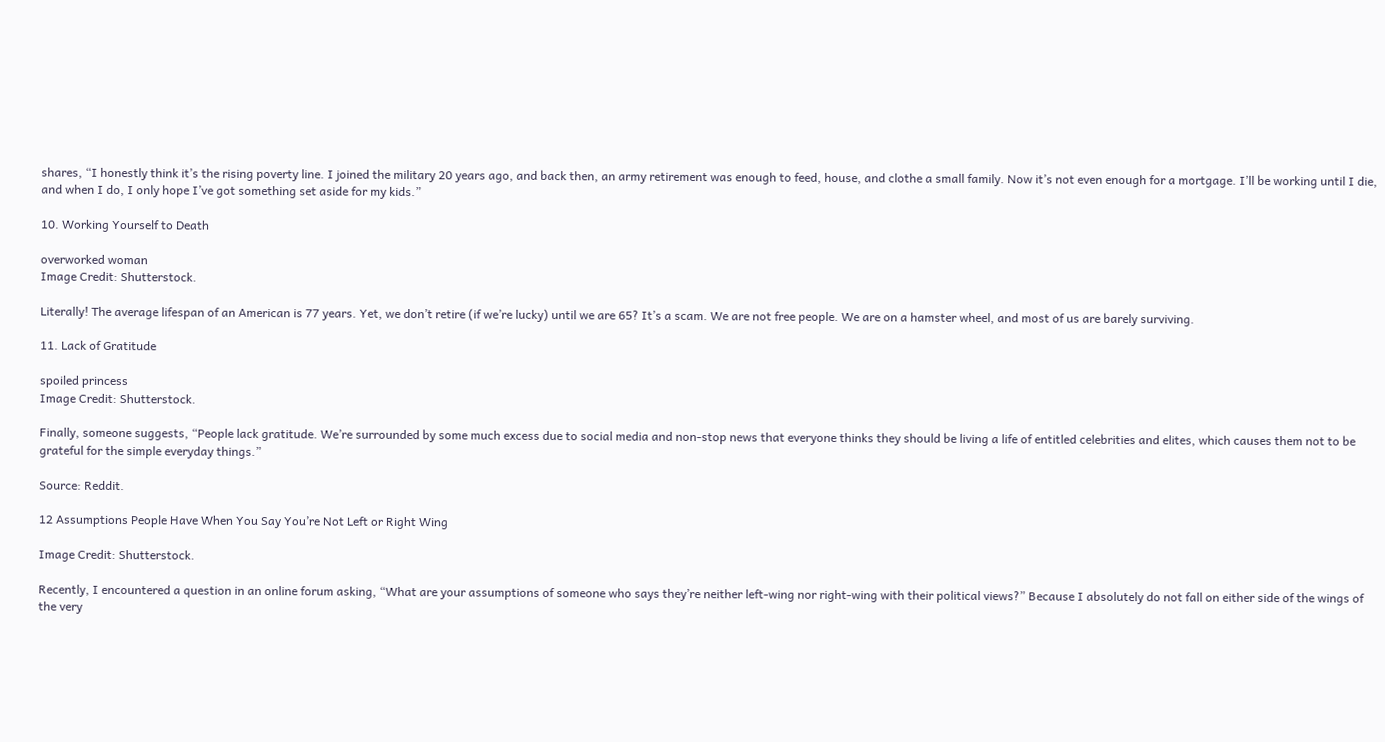shares, “I honestly think it’s the rising poverty line. I joined the military 20 years ago, and back then, an army retirement was enough to feed, house, and clothe a small family. Now it’s not even enough for a mortgage. I’ll be working until I die, and when I do, I only hope I’ve got something set aside for my kids.”

10. Working Yourself to Death

overworked woman
Image Credit: Shutterstock.

Literally! The average lifespan of an American is 77 years. Yet, we don’t retire (if we’re lucky) until we are 65? It’s a scam. We are not free people. We are on a hamster wheel, and most of us are barely surviving.

11. Lack of Gratitude

spoiled princess
Image Credit: Shutterstock.

Finally, someone suggests, “People lack gratitude. We’re surrounded by some much excess due to social media and non-stop news that everyone thinks they should be living a life of entitled celebrities and elites, which causes them not to be grateful for the simple everyday things.”

Source: Reddit.

12 Assumptions People Have When You Say You’re Not Left or Right Wing

Image Credit: Shutterstock.

Recently, I encountered a question in an online forum asking, “What are your assumptions of someone who says they’re neither left-wing nor right-wing with their political views?” Because I absolutely do not fall on either side of the wings of the very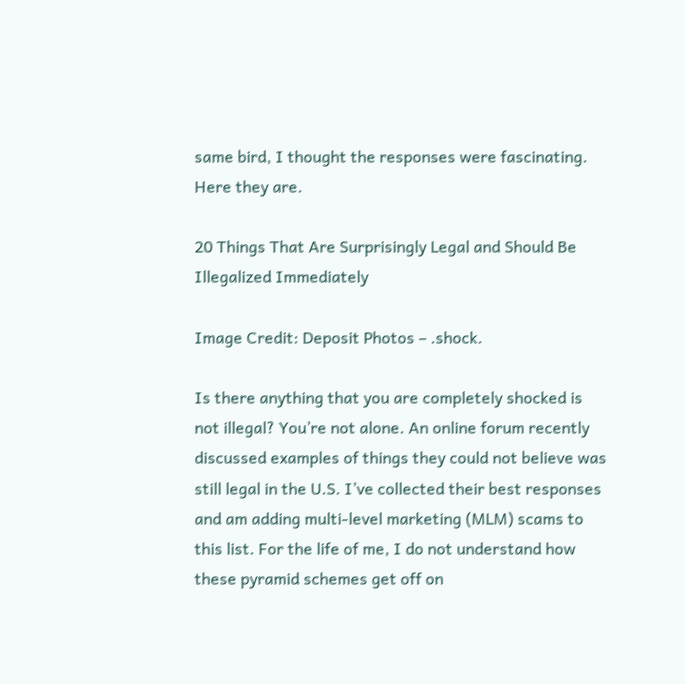same bird, I thought the responses were fascinating. Here they are.

20 Things That Are Surprisingly Legal and Should Be Illegalized Immediately

Image Credit: Deposit Photos – .shock.

Is there anything that you are completely shocked is not illegal? You’re not alone. An online forum recently discussed examples of things they could not believe was still legal in the U.S. I’ve collected their best responses and am adding multi-level marketing (MLM) scams to this list. For the life of me, I do not understand how these pyramid schemes get off on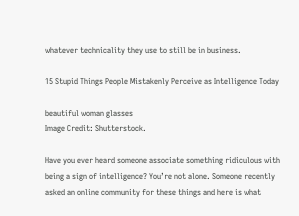whatever technicality they use to still be in business.

15 Stupid Things People Mistakenly Perceive as Intelligence Today

beautiful woman glasses
Image Credit: Shutterstock.

Have you ever heard someone associate something ridiculous with being a sign of intelligence? You’re not alone. Someone recently asked an online community for these things and here is what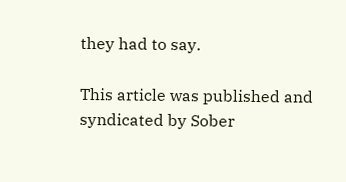they had to say.

This article was published and syndicated by Sober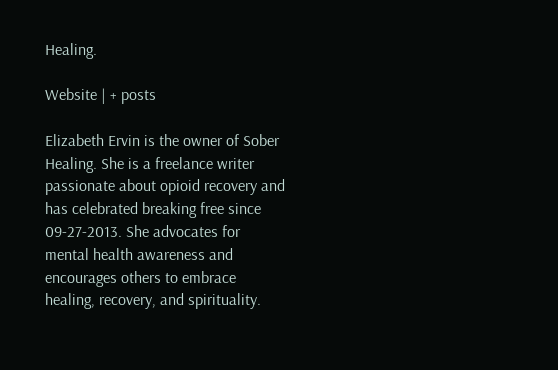Healing.

Website | + posts

Elizabeth Ervin is the owner of Sober Healing. She is a freelance writer passionate about opioid recovery and has celebrated breaking free since 09-27-2013. She advocates for mental health awareness and encourages others to embrace healing, recovery, and spirituality.